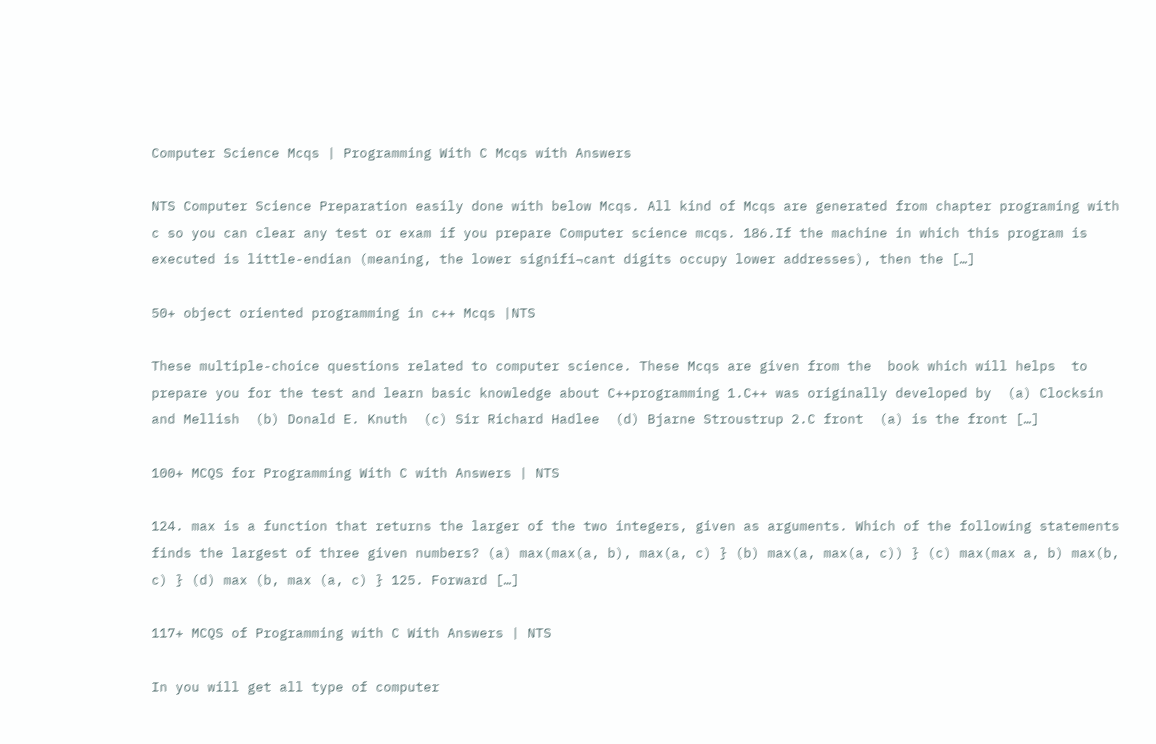Computer Science Mcqs | Programming With C Mcqs with Answers

NTS Computer Science Preparation easily done with below Mcqs. All kind of Mcqs are generated from chapter programing with c so you can clear any test or exam if you prepare Computer science mcqs. 186.If the machine in which this program is executed is little-endian (meaning, the lower signifi¬cant digits occupy lower addresses), then the […]

50+ object oriented programming in c++ Mcqs |NTS

These multiple-choice questions related to computer science. These Mcqs are given from the  book which will helps  to prepare you for the test and learn basic knowledge about C++programming 1.C++ was originally developed by  (a) Clocksin and Mellish  (b) Donald E. Knuth  (c) Sir Richard Hadlee  (d) Bjarne Stroustrup 2.C front  (a) is the front […]

100+ MCQS for Programming With C with Answers | NTS

124. max is a function that returns the larger of the two integers, given as arguments. Which of the following statements finds the largest of three given numbers? (a) max(max(a, b), max(a, c) } (b) max(a, max(a, c)) } (c) max(max a, b) max(b, c) } (d) max (b, max (a, c) } 125. Forward […]

117+ MCQS of Programming with C With Answers | NTS

In you will get all type of computer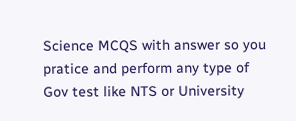Science MCQS with answer so you pratice and perform any type of Gov test like NTS or University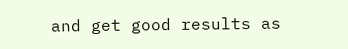and get good results as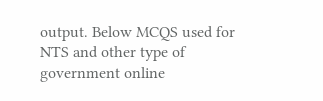output. Below MCQS used for NTS and other type of government online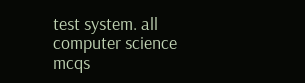test system. all computer science mcqs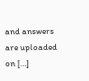and answers are uploaded on […]